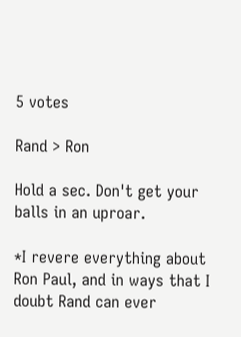5 votes

Rand > Ron

Hold a sec. Don't get your balls in an uproar.

*I revere everything about Ron Paul, and in ways that I doubt Rand can ever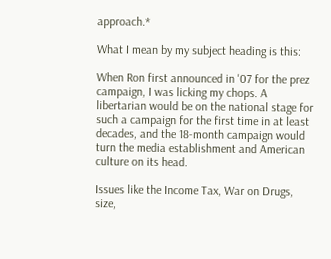approach.*

What I mean by my subject heading is this:

When Ron first announced in '07 for the prez campaign, I was licking my chops. A libertarian would be on the national stage for such a campaign for the first time in at least decades, and the 18-month campaign would turn the media establishment and American culture on its head.

Issues like the Income Tax, War on Drugs, size,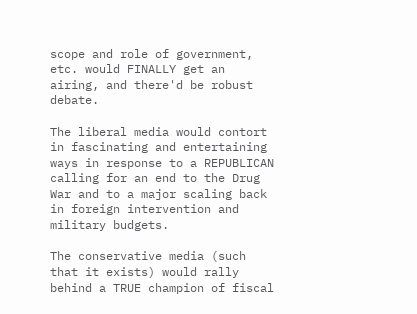scope and role of government, etc. would FINALLY get an airing, and there'd be robust debate.

The liberal media would contort in fascinating and entertaining ways in response to a REPUBLICAN calling for an end to the Drug War and to a major scaling back in foreign intervention and military budgets.

The conservative media (such that it exists) would rally behind a TRUE champion of fiscal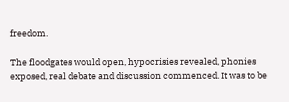freedom.

The floodgates would open, hypocrisies revealed, phonies exposed, real debate and discussion commenced. It was to be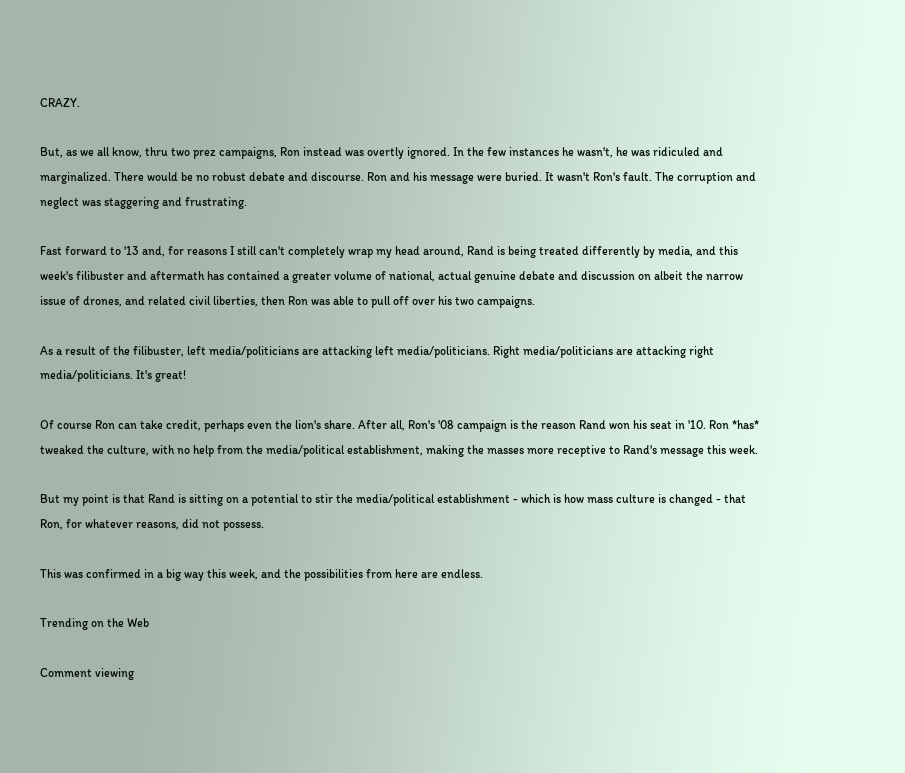CRAZY.

But, as we all know, thru two prez campaigns, Ron instead was overtly ignored. In the few instances he wasn't, he was ridiculed and marginalized. There would be no robust debate and discourse. Ron and his message were buried. It wasn't Ron's fault. The corruption and neglect was staggering and frustrating.

Fast forward to '13 and, for reasons I still can't completely wrap my head around, Rand is being treated differently by media, and this week's filibuster and aftermath has contained a greater volume of national, actual genuine debate and discussion on albeit the narrow issue of drones, and related civil liberties, then Ron was able to pull off over his two campaigns.

As a result of the filibuster, left media/politicians are attacking left media/politicians. Right media/politicians are attacking right media/politicians. It's great!

Of course Ron can take credit, perhaps even the lion's share. After all, Ron's '08 campaign is the reason Rand won his seat in '10. Ron *has* tweaked the culture, with no help from the media/political establishment, making the masses more receptive to Rand's message this week.

But my point is that Rand is sitting on a potential to stir the media/political establishment - which is how mass culture is changed - that Ron, for whatever reasons, did not possess.

This was confirmed in a big way this week, and the possibilities from here are endless.

Trending on the Web

Comment viewing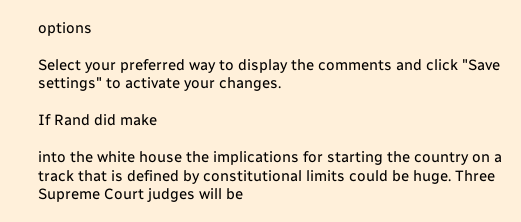options

Select your preferred way to display the comments and click "Save settings" to activate your changes.

If Rand did make

into the white house the implications for starting the country on a track that is defined by constitutional limits could be huge. Three Supreme Court judges will be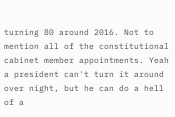turning 80 around 2016. Not to mention all of the constitutional cabinet member appointments. Yeah a president can't turn it around over night, but he can do a hell of a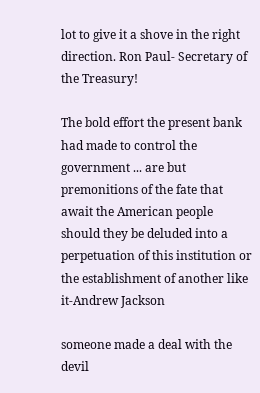lot to give it a shove in the right direction. Ron Paul- Secretary of the Treasury!

The bold effort the present bank had made to control the government ... are but premonitions of the fate that await the American people should they be deluded into a perpetuation of this institution or the establishment of another like it-Andrew Jackson

someone made a deal with the devil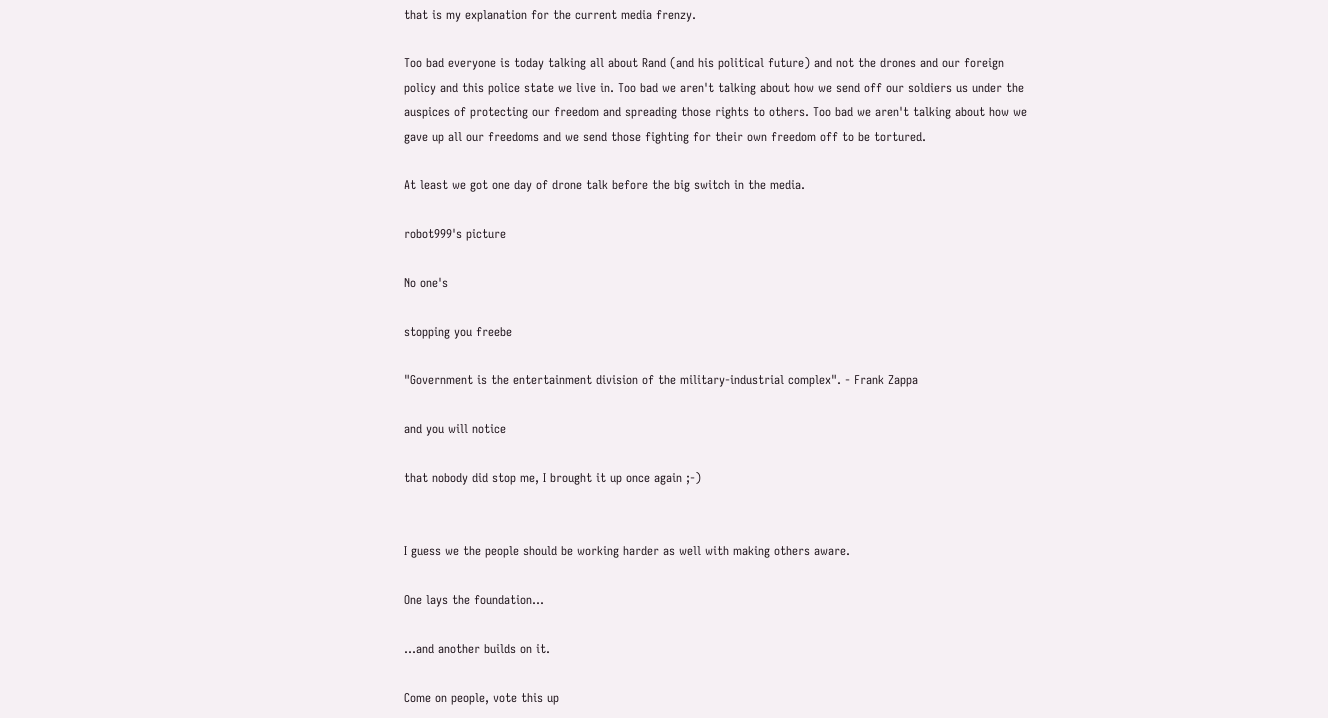that is my explanation for the current media frenzy.

Too bad everyone is today talking all about Rand (and his political future) and not the drones and our foreign policy and this police state we live in. Too bad we aren't talking about how we send off our soldiers us under the auspices of protecting our freedom and spreading those rights to others. Too bad we aren't talking about how we gave up all our freedoms and we send those fighting for their own freedom off to be tortured.

At least we got one day of drone talk before the big switch in the media.

robot999's picture

No one's

stopping you freebe

"Government is the entertainment division of the military-industrial complex". - Frank Zappa

and you will notice

that nobody did stop me, I brought it up once again ;-)


I guess we the people should be working harder as well with making others aware.

One lays the foundation...

...and another builds on it.

Come on people, vote this up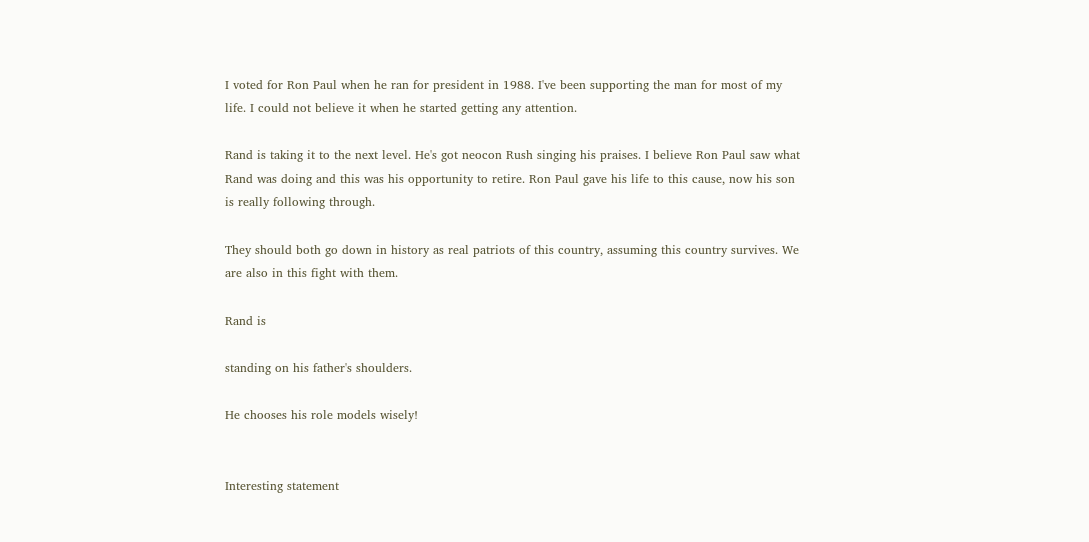I voted for Ron Paul when he ran for president in 1988. I've been supporting the man for most of my life. I could not believe it when he started getting any attention.

Rand is taking it to the next level. He's got neocon Rush singing his praises. I believe Ron Paul saw what Rand was doing and this was his opportunity to retire. Ron Paul gave his life to this cause, now his son is really following through.

They should both go down in history as real patriots of this country, assuming this country survives. We are also in this fight with them.

Rand is

standing on his father's shoulders.

He chooses his role models wisely!


Interesting statement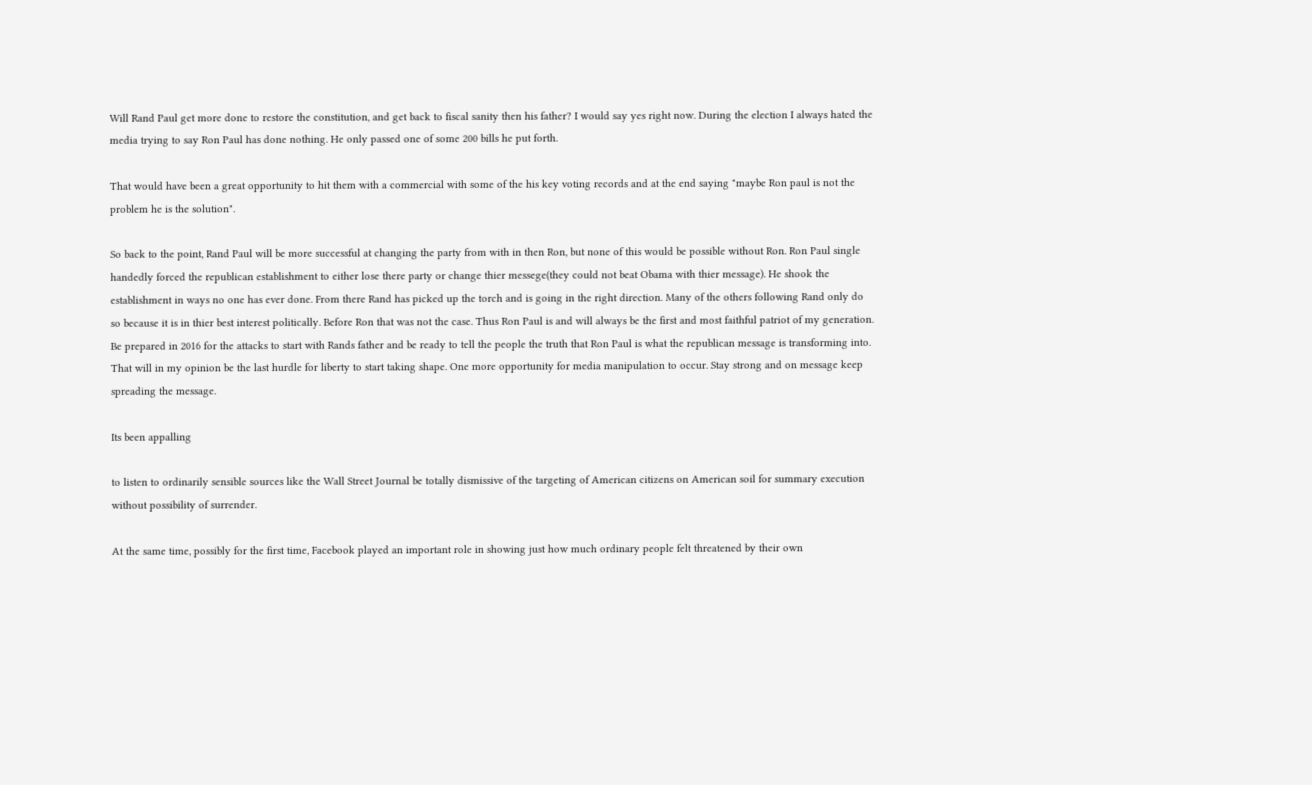Will Rand Paul get more done to restore the constitution, and get back to fiscal sanity then his father? I would say yes right now. During the election I always hated the media trying to say Ron Paul has done nothing. He only passed one of some 200 bills he put forth.

That would have been a great opportunity to hit them with a commercial with some of the his key voting records and at the end saying "maybe Ron paul is not the problem he is the solution".

So back to the point, Rand Paul will be more successful at changing the party from with in then Ron, but none of this would be possible without Ron. Ron Paul single handedly forced the republican establishment to either lose there party or change thier messege(they could not beat Obama with thier message). He shook the establishment in ways no one has ever done. From there Rand has picked up the torch and is going in the right direction. Many of the others following Rand only do so because it is in thier best interest politically. Before Ron that was not the case. Thus Ron Paul is and will always be the first and most faithful patriot of my generation. Be prepared in 2016 for the attacks to start with Rands father and be ready to tell the people the truth that Ron Paul is what the republican message is transforming into. That will in my opinion be the last hurdle for liberty to start taking shape. One more opportunity for media manipulation to occur. Stay strong and on message keep spreading the message.

Its been appalling

to listen to ordinarily sensible sources like the Wall Street Journal be totally dismissive of the targeting of American citizens on American soil for summary execution without possibility of surrender.

At the same time, possibly for the first time, Facebook played an important role in showing just how much ordinary people felt threatened by their own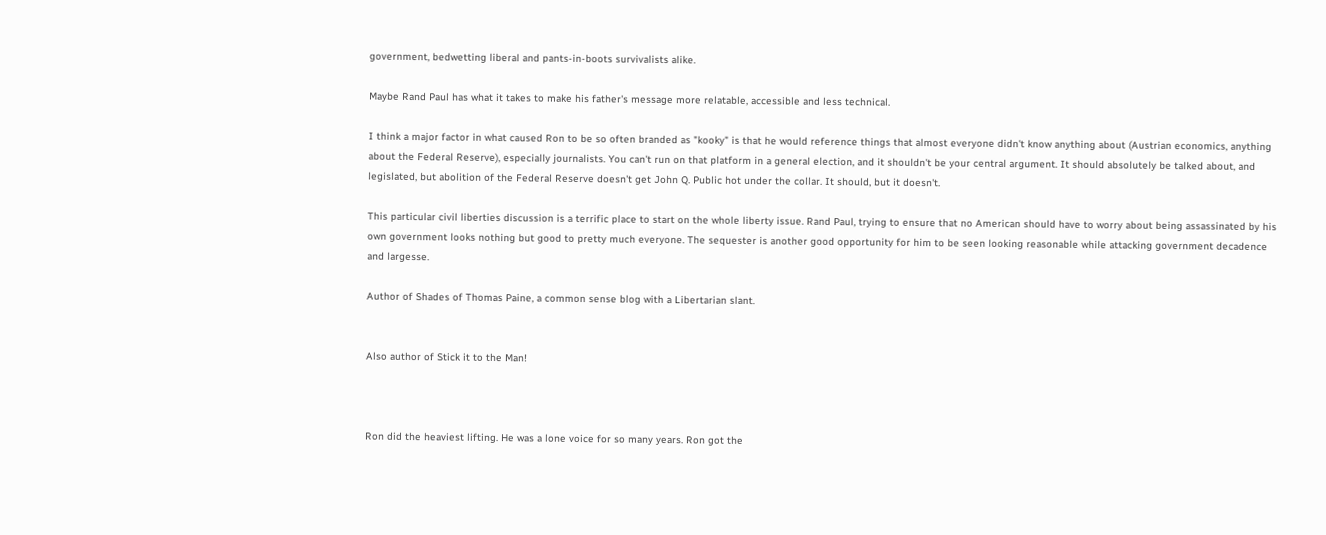government, bedwetting liberal and pants-in-boots survivalists alike.

Maybe Rand Paul has what it takes to make his father's message more relatable, accessible and less technical.

I think a major factor in what caused Ron to be so often branded as "kooky" is that he would reference things that almost everyone didn't know anything about (Austrian economics, anything about the Federal Reserve), especially journalists. You can't run on that platform in a general election, and it shouldn't be your central argument. It should absolutely be talked about, and legislated, but abolition of the Federal Reserve doesn't get John Q. Public hot under the collar. It should, but it doesn't.

This particular civil liberties discussion is a terrific place to start on the whole liberty issue. Rand Paul, trying to ensure that no American should have to worry about being assassinated by his own government looks nothing but good to pretty much everyone. The sequester is another good opportunity for him to be seen looking reasonable while attacking government decadence and largesse.

Author of Shades of Thomas Paine, a common sense blog with a Libertarian slant.


Also author of Stick it to the Man!



Ron did the heaviest lifting. He was a lone voice for so many years. Ron got the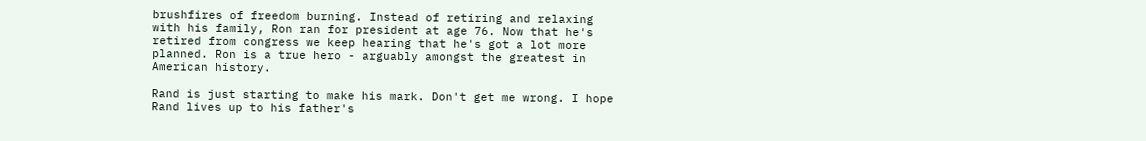brushfires of freedom burning. Instead of retiring and relaxing with his family, Ron ran for president at age 76. Now that he's retired from congress we keep hearing that he's got a lot more planned. Ron is a true hero - arguably amongst the greatest in American history.

Rand is just starting to make his mark. Don't get me wrong. I hope Rand lives up to his father's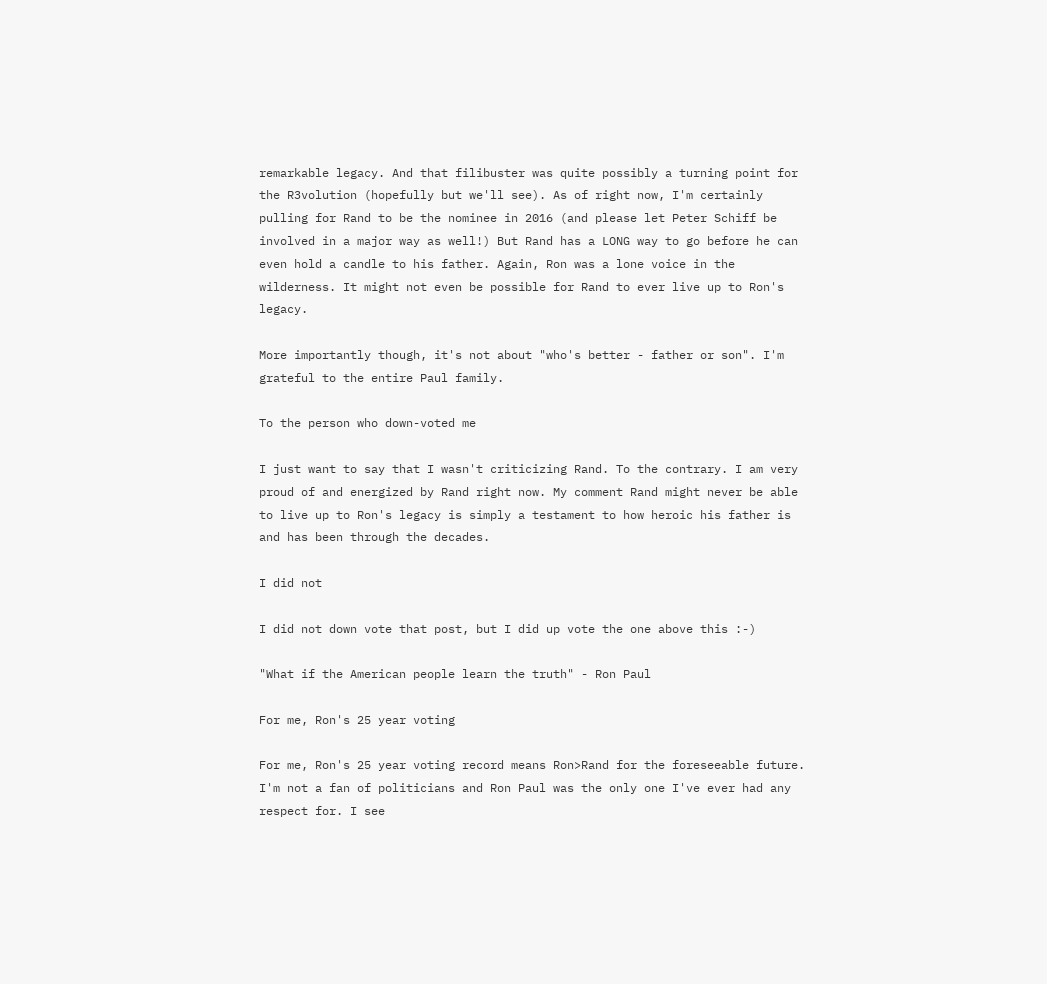remarkable legacy. And that filibuster was quite possibly a turning point for the R3volution (hopefully but we'll see). As of right now, I'm certainly pulling for Rand to be the nominee in 2016 (and please let Peter Schiff be involved in a major way as well!) But Rand has a LONG way to go before he can even hold a candle to his father. Again, Ron was a lone voice in the wilderness. It might not even be possible for Rand to ever live up to Ron's legacy.

More importantly though, it's not about "who's better - father or son". I'm grateful to the entire Paul family.

To the person who down-voted me

I just want to say that I wasn't criticizing Rand. To the contrary. I am very proud of and energized by Rand right now. My comment Rand might never be able to live up to Ron's legacy is simply a testament to how heroic his father is and has been through the decades.

I did not

I did not down vote that post, but I did up vote the one above this :-)

"What if the American people learn the truth" - Ron Paul

For me, Ron's 25 year voting

For me, Ron's 25 year voting record means Ron>Rand for the foreseeable future. I'm not a fan of politicians and Ron Paul was the only one I've ever had any respect for. I see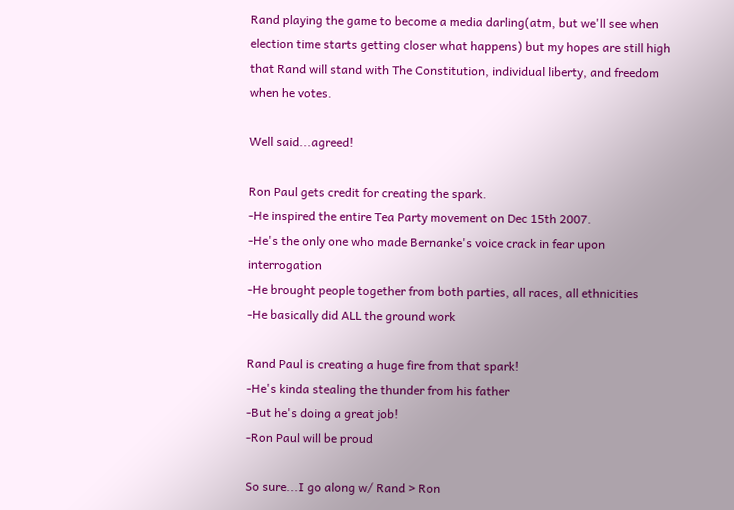Rand playing the game to become a media darling(atm, but we'll see when election time starts getting closer what happens) but my hopes are still high that Rand will stand with The Constitution, individual liberty, and freedom when he votes.

Well said...agreed!

Ron Paul gets credit for creating the spark.
-He inspired the entire Tea Party movement on Dec 15th 2007.
-He's the only one who made Bernanke's voice crack in fear upon interrogation
-He brought people together from both parties, all races, all ethnicities
-He basically did ALL the ground work

Rand Paul is creating a huge fire from that spark!
-He's kinda stealing the thunder from his father
-But he's doing a great job!
-Ron Paul will be proud

So sure...I go along w/ Rand > Ron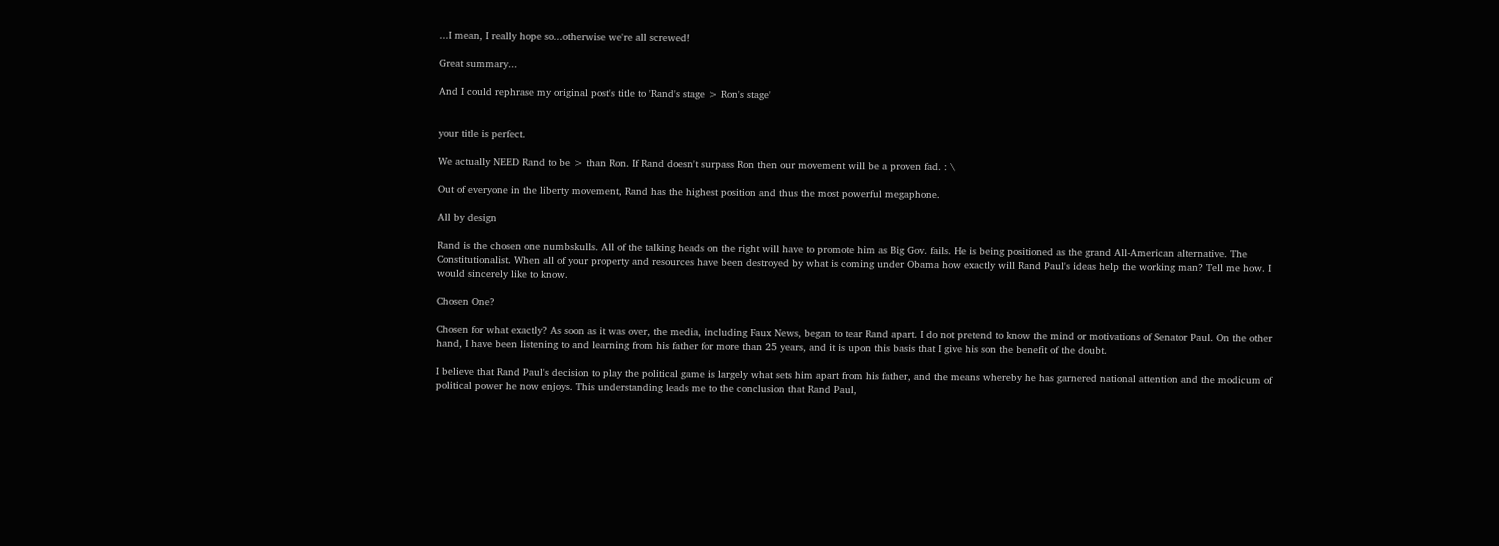...I mean, I really hope so...otherwise we're all screwed!

Great summary...

And I could rephrase my original post's title to 'Rand's stage > Ron's stage'


your title is perfect.

We actually NEED Rand to be > than Ron. If Rand doesn't surpass Ron then our movement will be a proven fad. : \

Out of everyone in the liberty movement, Rand has the highest position and thus the most powerful megaphone.

All by design

Rand is the chosen one numbskulls. All of the talking heads on the right will have to promote him as Big Gov. fails. He is being positioned as the grand All-American alternative. The Constitutionalist. When all of your property and resources have been destroyed by what is coming under Obama how exactly will Rand Paul's ideas help the working man? Tell me how. I would sincerely like to know.

Chosen One?

Chosen for what exactly? As soon as it was over, the media, including Faux News, began to tear Rand apart. I do not pretend to know the mind or motivations of Senator Paul. On the other hand, I have been listening to and learning from his father for more than 25 years, and it is upon this basis that I give his son the benefit of the doubt.

I believe that Rand Paul's decision to play the political game is largely what sets him apart from his father, and the means whereby he has garnered national attention and the modicum of political power he now enjoys. This understanding leads me to the conclusion that Rand Paul,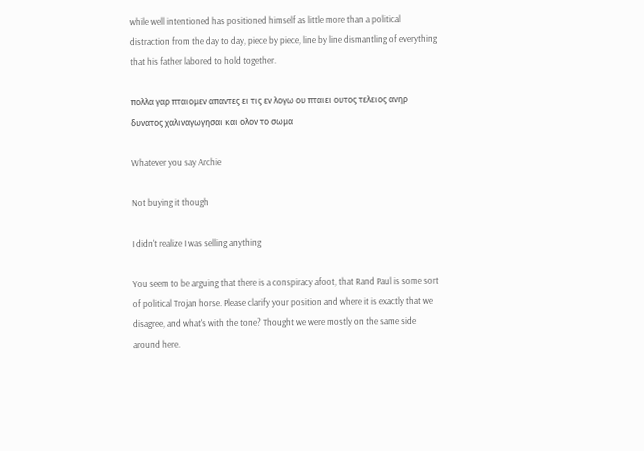while well intentioned has positioned himself as little more than a political distraction from the day to day, piece by piece, line by line dismantling of everything that his father labored to hold together.

πολλα γαρ πταιομεν απαντες ει τις εν λογω ου πταιει ουτος τελειος ανηρ δυνατος χαλιναγωγησαι και ολον το σωμα

Whatever you say Archie

Not buying it though

I didn't realize I was selling anything

You seem to be arguing that there is a conspiracy afoot, that Rand Paul is some sort of political Trojan horse. Please clarify your position and where it is exactly that we disagree, and what's with the tone? Thought we were mostly on the same side around here.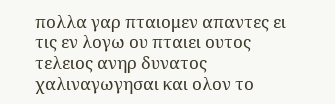πολλα γαρ πταιομεν απαντες ει τις εν λογω ου πταιει ουτος τελειος ανηρ δυνατος χαλιναγωγησαι και ολον το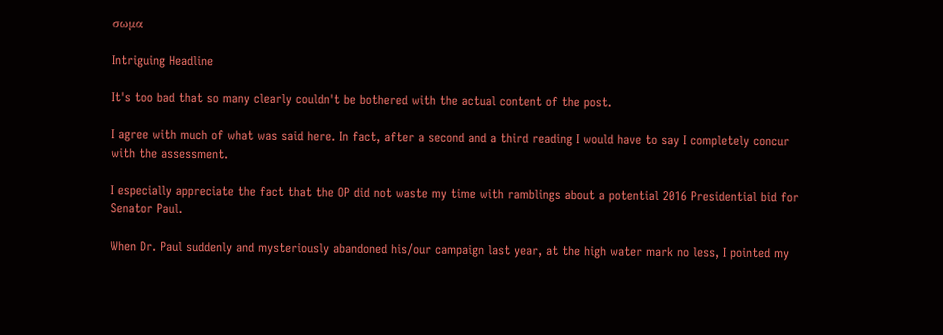σωμα

Intriguing Headline

It's too bad that so many clearly couldn't be bothered with the actual content of the post.

I agree with much of what was said here. In fact, after a second and a third reading I would have to say I completely concur with the assessment.

I especially appreciate the fact that the OP did not waste my time with ramblings about a potential 2016 Presidential bid for Senator Paul.

When Dr. Paul suddenly and mysteriously abandoned his/our campaign last year, at the high water mark no less, I pointed my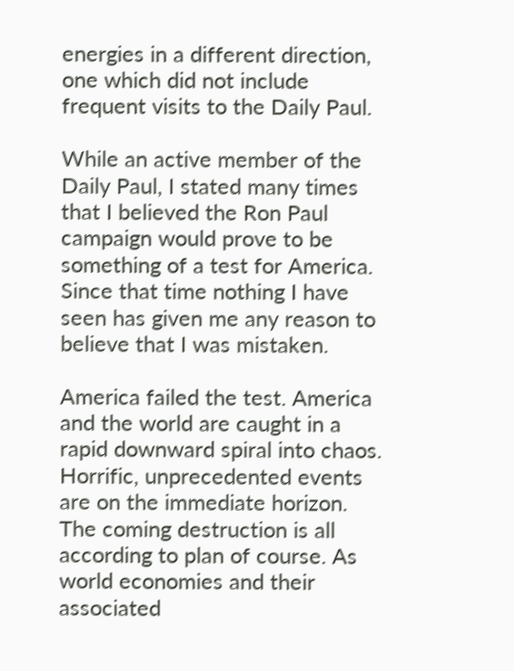energies in a different direction, one which did not include frequent visits to the Daily Paul.

While an active member of the Daily Paul, I stated many times that I believed the Ron Paul campaign would prove to be something of a test for America. Since that time nothing I have seen has given me any reason to believe that I was mistaken.

America failed the test. America and the world are caught in a rapid downward spiral into chaos. Horrific, unprecedented events are on the immediate horizon. The coming destruction is all according to plan of course. As world economies and their associated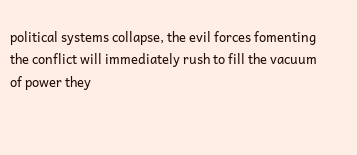political systems collapse, the evil forces fomenting the conflict will immediately rush to fill the vacuum of power they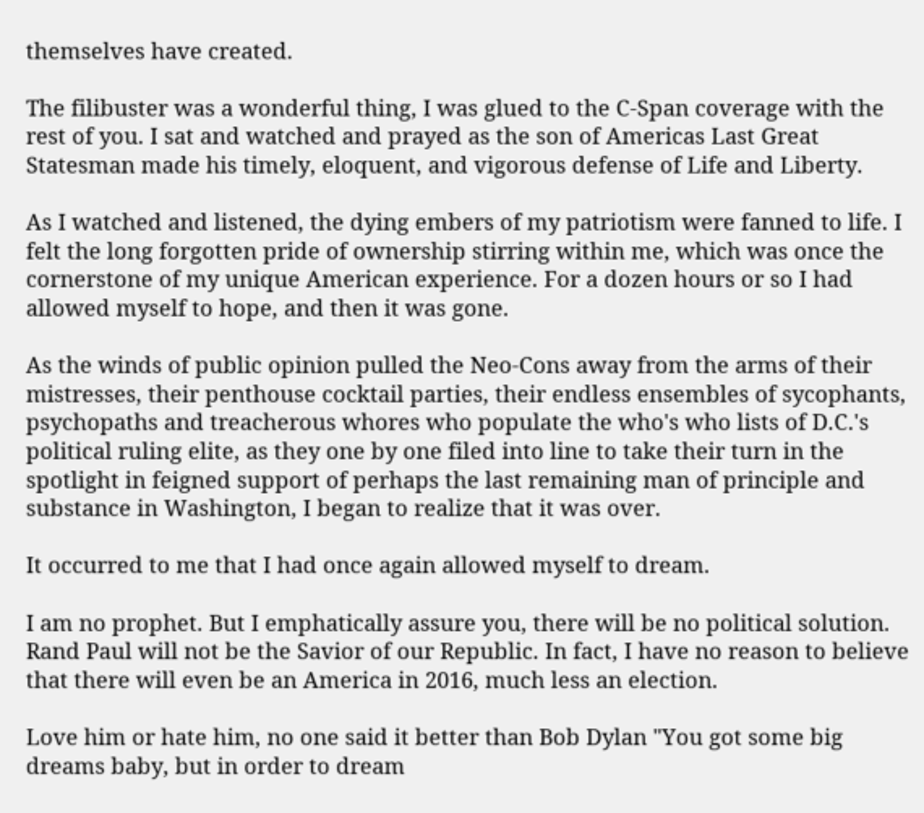themselves have created.

The filibuster was a wonderful thing, I was glued to the C-Span coverage with the rest of you. I sat and watched and prayed as the son of Americas Last Great Statesman made his timely, eloquent, and vigorous defense of Life and Liberty.

As I watched and listened, the dying embers of my patriotism were fanned to life. I felt the long forgotten pride of ownership stirring within me, which was once the cornerstone of my unique American experience. For a dozen hours or so I had allowed myself to hope, and then it was gone.

As the winds of public opinion pulled the Neo-Cons away from the arms of their mistresses, their penthouse cocktail parties, their endless ensembles of sycophants, psychopaths and treacherous whores who populate the who's who lists of D.C.'s political ruling elite, as they one by one filed into line to take their turn in the spotlight in feigned support of perhaps the last remaining man of principle and substance in Washington, I began to realize that it was over.

It occurred to me that I had once again allowed myself to dream.

I am no prophet. But I emphatically assure you, there will be no political solution. Rand Paul will not be the Savior of our Republic. In fact, I have no reason to believe that there will even be an America in 2016, much less an election.

Love him or hate him, no one said it better than Bob Dylan "You got some big dreams baby, but in order to dream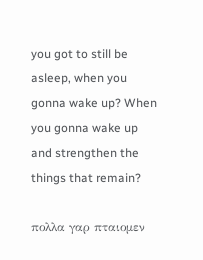you got to still be asleep, when you gonna wake up? When you gonna wake up and strengthen the things that remain?

πολλα γαρ πταιομεν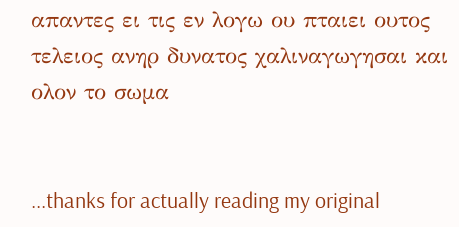απαντες ει τις εν λογω ου πταιει ουτος τελειος ανηρ δυνατος χαλιναγωγησαι και ολον το σωμα


...thanks for actually reading my original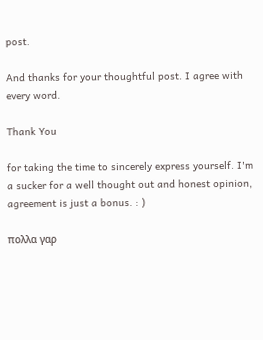post.

And thanks for your thoughtful post. I agree with every word.

Thank You

for taking the time to sincerely express yourself. I'm a sucker for a well thought out and honest opinion, agreement is just a bonus. : )

πολλα γαρ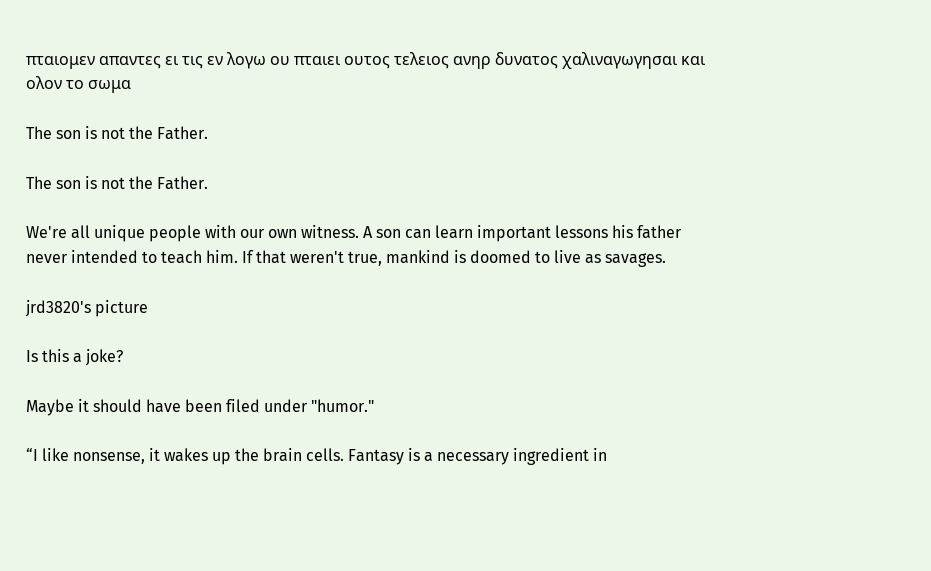πταιομεν απαντες ει τις εν λογω ου πταιει ουτος τελειος ανηρ δυνατος χαλιναγωγησαι και ολον το σωμα

The son is not the Father.

The son is not the Father.

We're all unique people with our own witness. A son can learn important lessons his father never intended to teach him. If that weren't true, mankind is doomed to live as savages.

jrd3820's picture

Is this a joke?

Maybe it should have been filed under "humor."

“I like nonsense, it wakes up the brain cells. Fantasy is a necessary ingredient in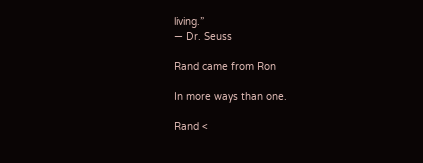living.”
― Dr. Seuss

Rand came from Ron

In more ways than one.

Rand <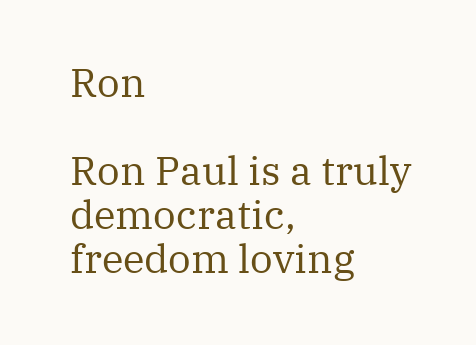Ron

Ron Paul is a truly democratic, freedom loving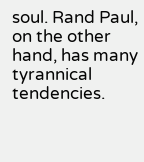soul. Rand Paul, on the other hand, has many tyrannical tendencies.